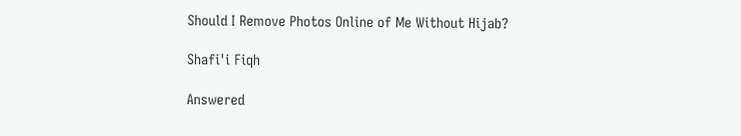Should I Remove Photos Online of Me Without Hijab?

Shafi'i Fiqh

Answered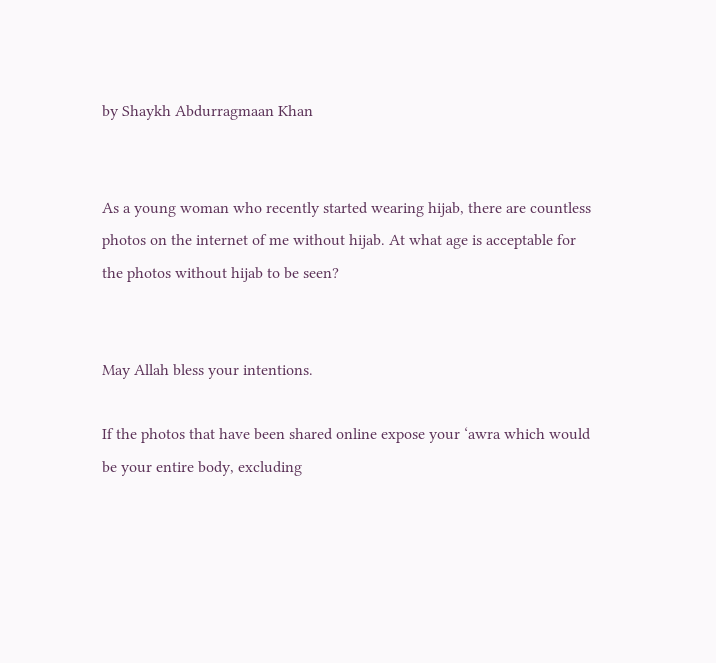by Shaykh Abdurragmaan Khan


As a young woman who recently started wearing hijab, there are countless photos on the internet of me without hijab. At what age is acceptable for the photos without hijab to be seen?


May Allah bless your intentions.

If the photos that have been shared online expose your ‘awra which would be your entire body, excluding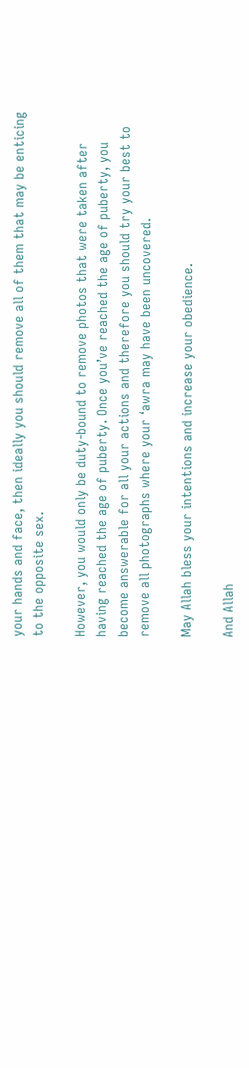your hands and face, then ideally you should remove all of them that may be enticing to the opposite sex.

However, you would only be duty-bound to remove photos that were taken after having reached the age of puberty. Once you’ve reached the age of puberty, you become answerable for all your actions and therefore you should try your best to remove all photographs where your ‘awra may have been uncovered.

May Allah bless your intentions and increase your obedience.

And Allah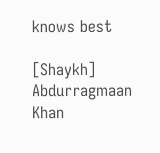knows best

[Shaykh] Abdurragmaan Khan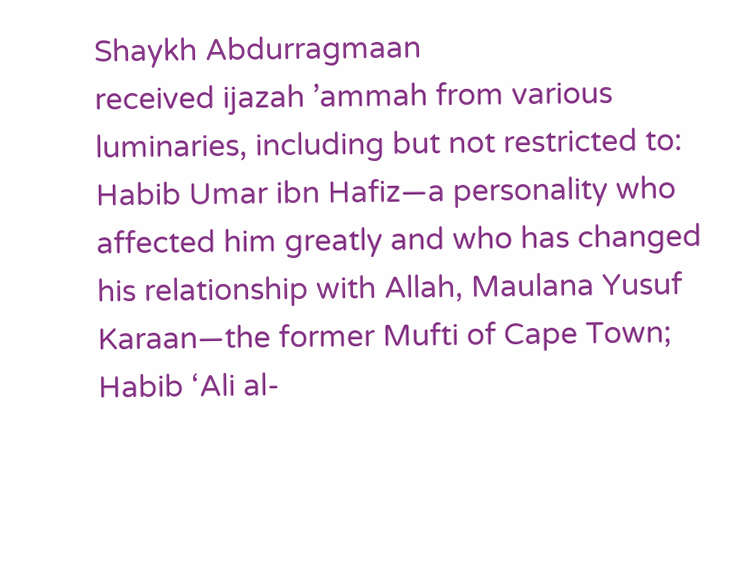Shaykh Abdurragmaan
received ijazah ’ammah from various luminaries, including but not restricted to: Habib Umar ibn Hafiz—a personality who affected him greatly and who has changed his relationship with Allah, Maulana Yusuf Karaan—the former Mufti of Cape Town; Habib ‘Ali al-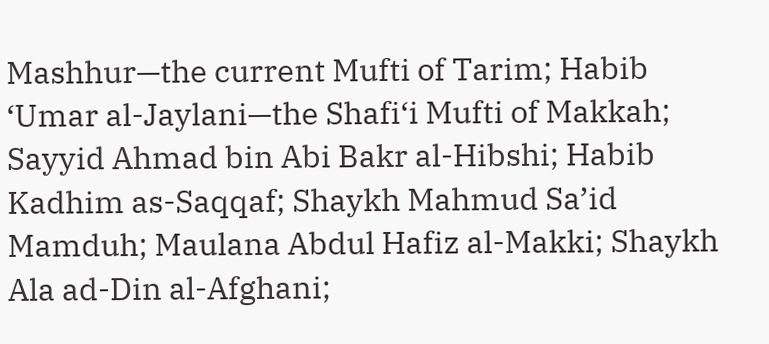Mashhur—the current Mufti of Tarim; Habib ‘Umar al-Jaylani—the Shafi‘i Mufti of Makkah; Sayyid Ahmad bin Abi Bakr al-Hibshi; Habib Kadhim as-Saqqaf; Shaykh Mahmud Sa’id Mamduh; Maulana Abdul Hafiz al-Makki; Shaykh Ala ad-Din al-Afghani;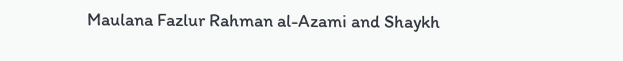Maulana Fazlur Rahman al-Azami and Shaykh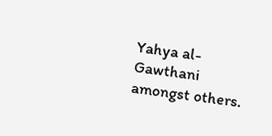Yahya al-Gawthani amongst others.